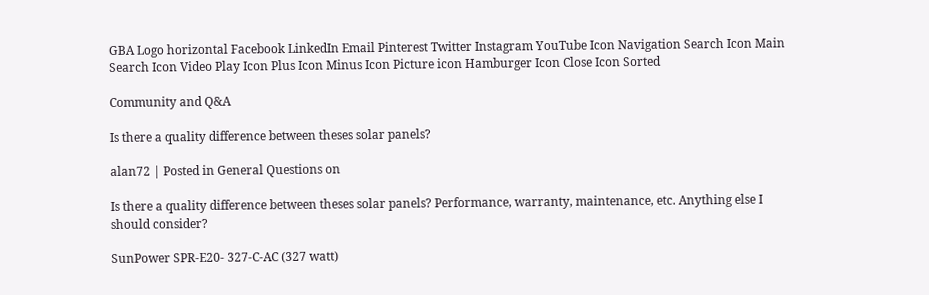GBA Logo horizontal Facebook LinkedIn Email Pinterest Twitter Instagram YouTube Icon Navigation Search Icon Main Search Icon Video Play Icon Plus Icon Minus Icon Picture icon Hamburger Icon Close Icon Sorted

Community and Q&A

Is there a quality difference between theses solar panels?

alan72 | Posted in General Questions on

Is there a quality difference between theses solar panels? Performance, warranty, maintenance, etc. Anything else I should consider?

SunPower SPR-E20- 327-C-AC (327 watt)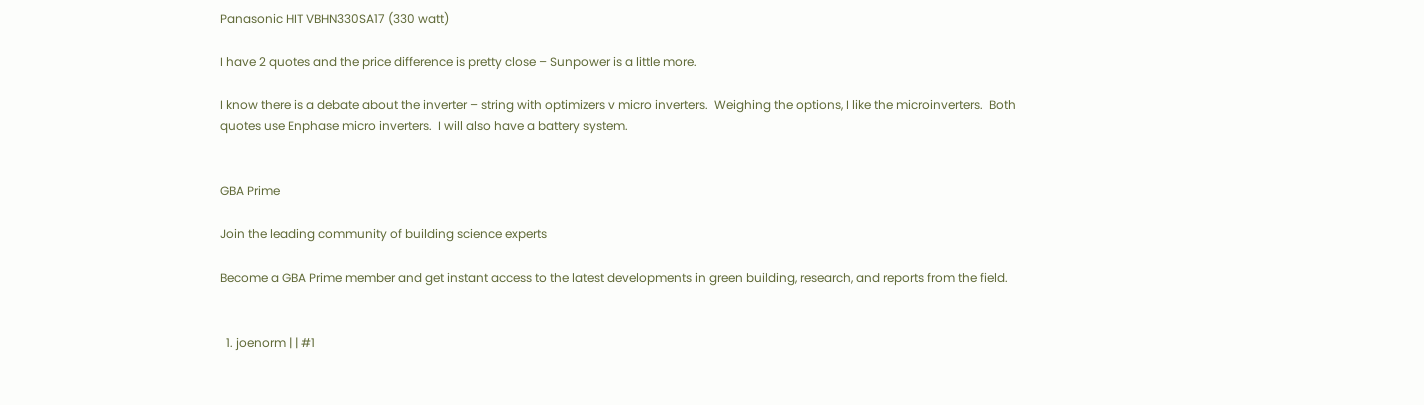Panasonic HIT VBHN330SA17 (330 watt)

I have 2 quotes and the price difference is pretty close – Sunpower is a little more.

I know there is a debate about the inverter – string with optimizers v micro inverters.  Weighing the options, I like the microinverters.  Both quotes use Enphase micro inverters.  I will also have a battery system.


GBA Prime

Join the leading community of building science experts

Become a GBA Prime member and get instant access to the latest developments in green building, research, and reports from the field.


  1. joenorm | | #1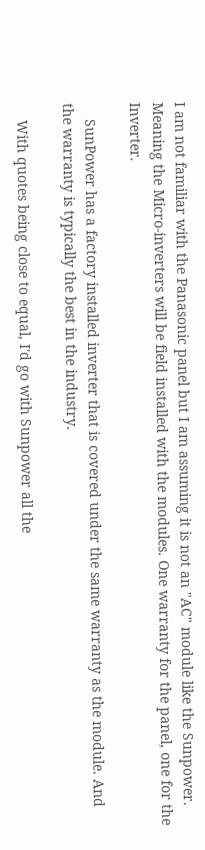I am not familiar with the Panasonic panel but I am assuming it is not an "AC" module like the Sunpower. Meaning the Micro-inverters will be field installed with the modules. One warranty for the panel, one for the Inverter.

    SunPower has a factory installed inverter that is covered under the same warranty as the module. And the warranty is typically the best in the industry.

    With quotes being close to equal, I'd go with Sunpower all the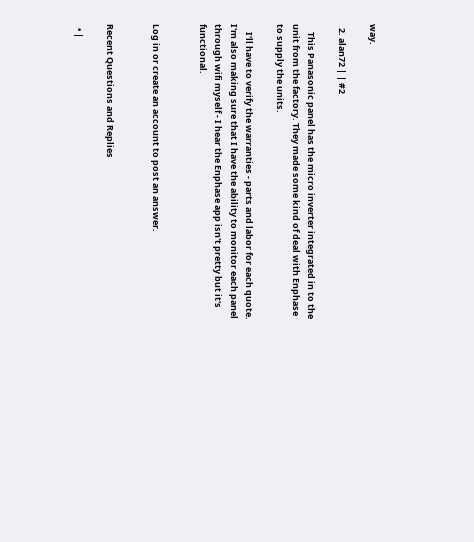way.

  2. alan72 | | #2

    This Panasonic panel has the micro inverter integrated in to the unit from the factory. They made some kind of deal with Enphase to supply the units.

    I'll have to verify the warranties - parts and labor for each quote. I'm also making sure that I have the ability to monitor each panel through wifi myself - I hear the Enphase app isn't pretty but it's functional.


Log in or create an account to post an answer.


Recent Questions and Replies

  • |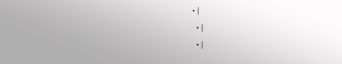• |
  • |
  • |